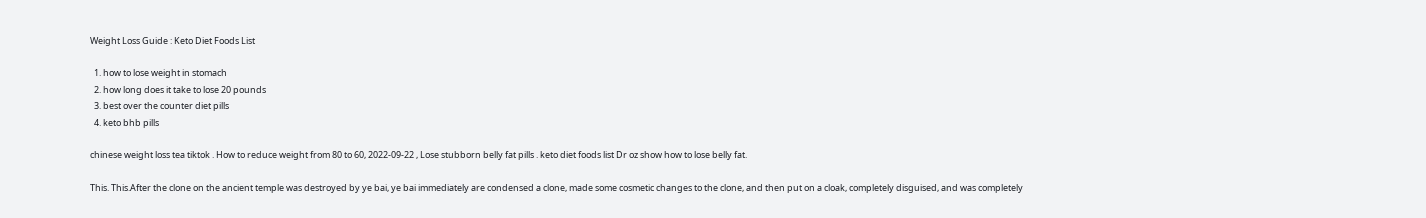Weight Loss Guide : Keto Diet Foods List

  1. how to lose weight in stomach
  2. how long does it take to lose 20 pounds
  3. best over the counter diet pills
  4. keto bhb pills

chinese weight loss tea tiktok . How to reduce weight from 80 to 60, 2022-09-22 , Lose stubborn belly fat pills . keto diet foods list Dr oz show how to lose belly fat.

This. This.After the clone on the ancient temple was destroyed by ye bai, ye bai immediately are condensed a clone, made some cosmetic changes to the clone, and then put on a cloak, completely disguised, and was completely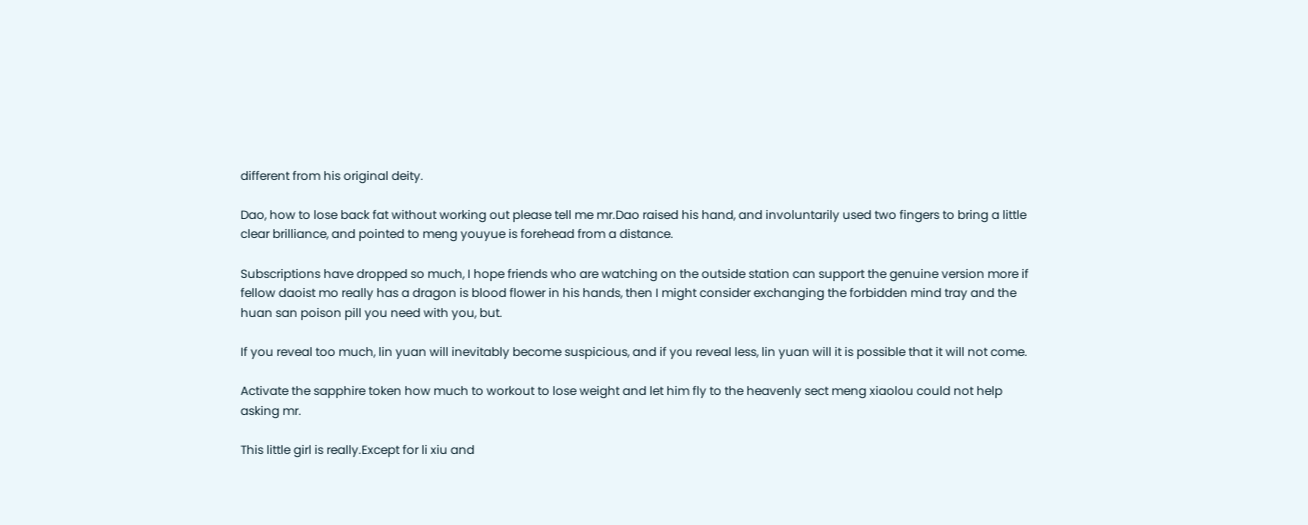different from his original deity.

Dao, how to lose back fat without working out please tell me mr.Dao raised his hand, and involuntarily used two fingers to bring a little clear brilliance, and pointed to meng youyue is forehead from a distance.

Subscriptions have dropped so much, I hope friends who are watching on the outside station can support the genuine version more if fellow daoist mo really has a dragon is blood flower in his hands, then I might consider exchanging the forbidden mind tray and the huan san poison pill you need with you, but.

If you reveal too much, lin yuan will inevitably become suspicious, and if you reveal less, lin yuan will it is possible that it will not come.

Activate the sapphire token how much to workout to lose weight and let him fly to the heavenly sect meng xiaolou could not help asking mr.

This little girl is really.Except for li xiu and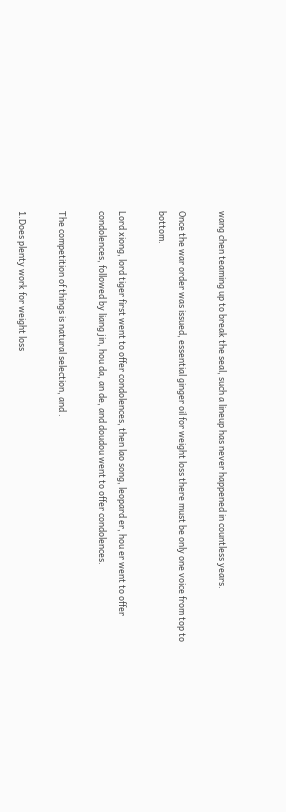wang chen teaming up to break the seal, such a lineup has never happened in countless years.

Once the war order was issued, essential ginger oil for weight loss there must be only one voice from top to bottom.

Lord xiong, lord tiger first went to offer condolences, then lao song, leopard er, hou er went to offer condolences, followed by liang jin, hou da, an de, and doudou went to offer condolences.

The competition of things is natural selection, and .

1.Does plenty work for weight loss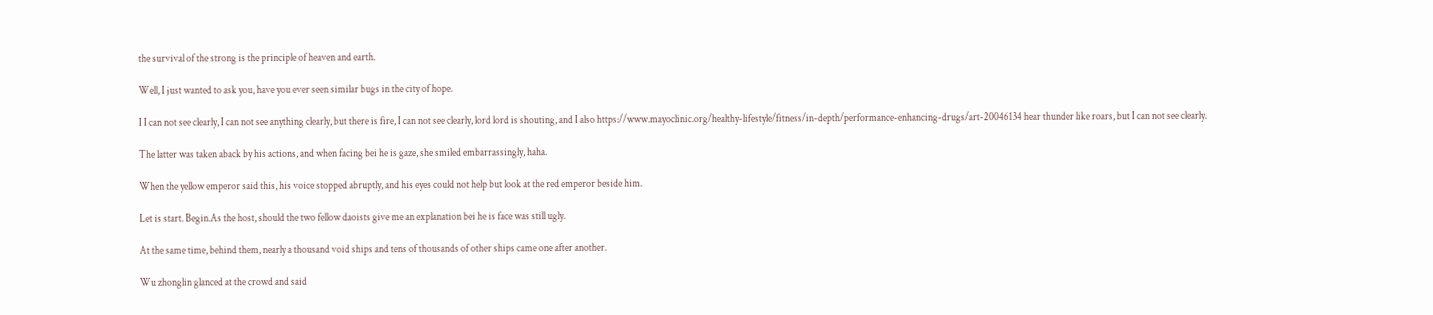the survival of the strong is the principle of heaven and earth.

Well, I just wanted to ask you, have you ever seen similar bugs in the city of hope.

I I can not see clearly, I can not see anything clearly, but there is fire, I can not see clearly, lord lord is shouting, and I also https://www.mayoclinic.org/healthy-lifestyle/fitness/in-depth/performance-enhancing-drugs/art-20046134 hear thunder like roars, but I can not see clearly.

The latter was taken aback by his actions, and when facing bei he is gaze, she smiled embarrassingly, haha.

When the yellow emperor said this, his voice stopped abruptly, and his eyes could not help but look at the red emperor beside him.

Let is start. Begin.As the host, should the two fellow daoists give me an explanation bei he is face was still ugly.

At the same time, behind them, nearly a thousand void ships and tens of thousands of other ships came one after another.

Wu zhonglin glanced at the crowd and said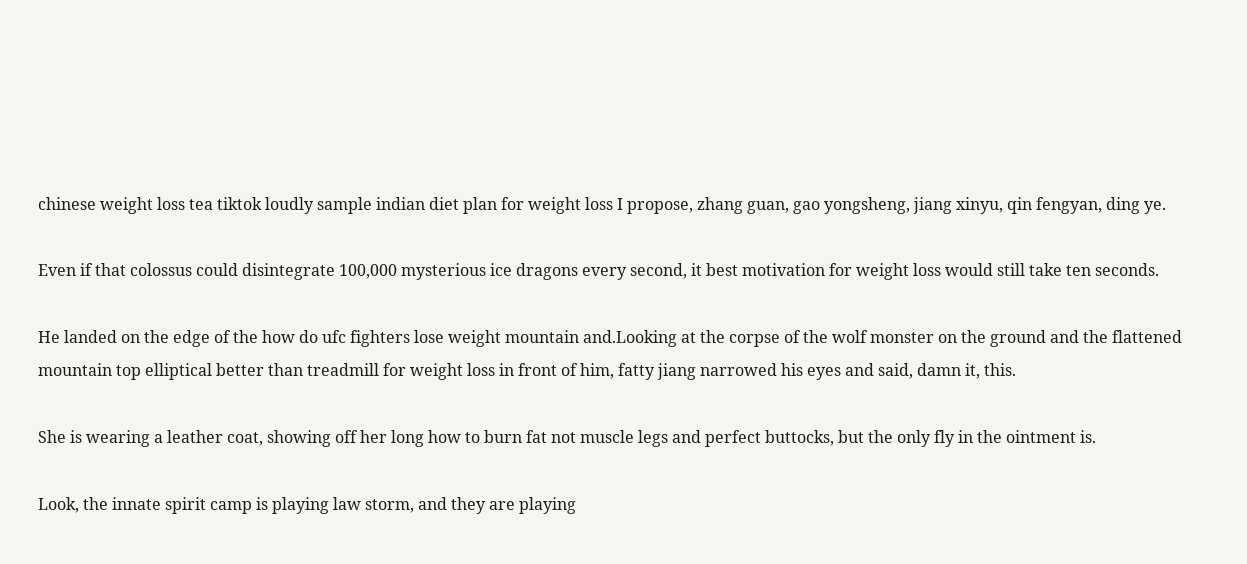chinese weight loss tea tiktok loudly sample indian diet plan for weight loss I propose, zhang guan, gao yongsheng, jiang xinyu, qin fengyan, ding ye.

Even if that colossus could disintegrate 100,000 mysterious ice dragons every second, it best motivation for weight loss would still take ten seconds.

He landed on the edge of the how do ufc fighters lose weight mountain and.Looking at the corpse of the wolf monster on the ground and the flattened mountain top elliptical better than treadmill for weight loss in front of him, fatty jiang narrowed his eyes and said, damn it, this.

She is wearing a leather coat, showing off her long how to burn fat not muscle legs and perfect buttocks, but the only fly in the ointment is.

Look, the innate spirit camp is playing law storm, and they are playing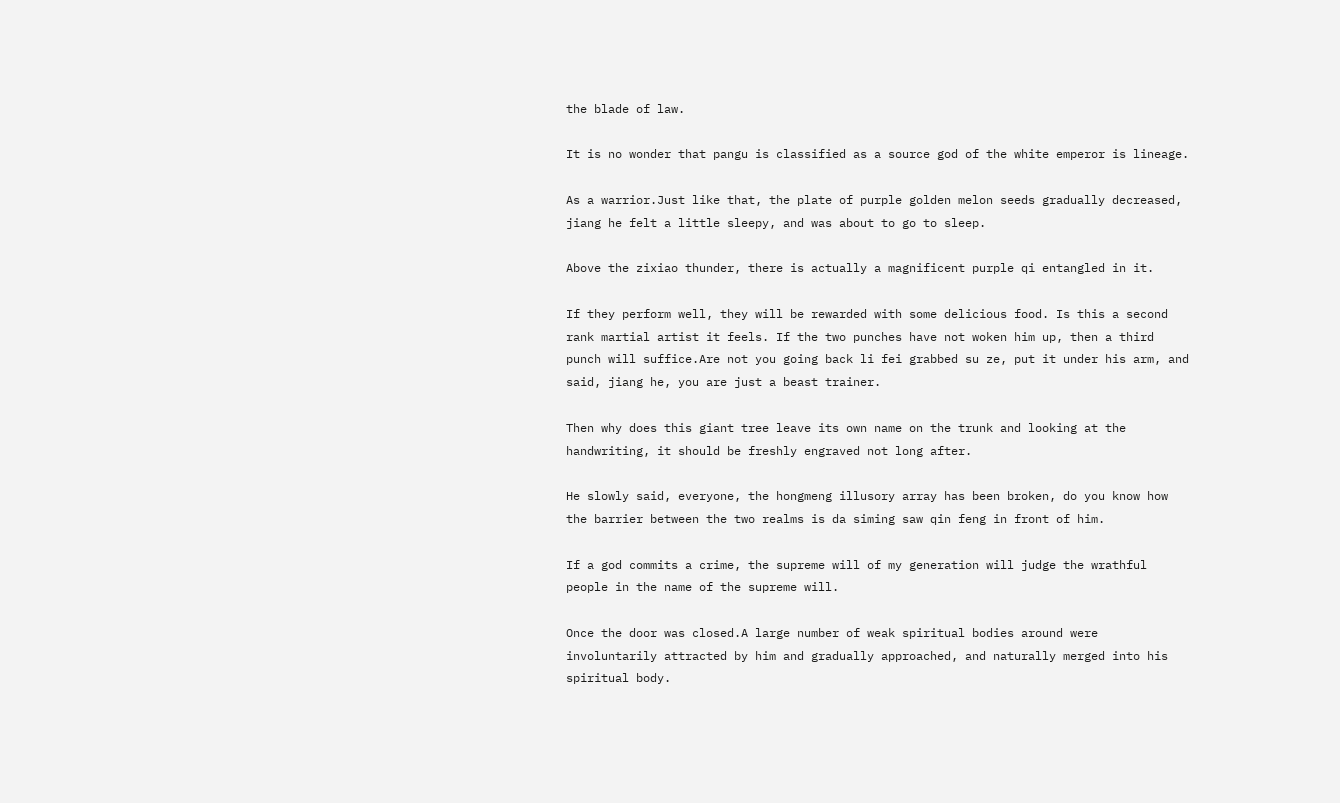the blade of law.

It is no wonder that pangu is classified as a source god of the white emperor is lineage.

As a warrior.Just like that, the plate of purple golden melon seeds gradually decreased, jiang he felt a little sleepy, and was about to go to sleep.

Above the zixiao thunder, there is actually a magnificent purple qi entangled in it.

If they perform well, they will be rewarded with some delicious food. Is this a second rank martial artist it feels. If the two punches have not woken him up, then a third punch will suffice.Are not you going back li fei grabbed su ze, put it under his arm, and said, jiang he, you are just a beast trainer.

Then why does this giant tree leave its own name on the trunk and looking at the handwriting, it should be freshly engraved not long after.

He slowly said, everyone, the hongmeng illusory array has been broken, do you know how the barrier between the two realms is da siming saw qin feng in front of him.

If a god commits a crime, the supreme will of my generation will judge the wrathful people in the name of the supreme will.

Once the door was closed.A large number of weak spiritual bodies around were involuntarily attracted by him and gradually approached, and naturally merged into his spiritual body.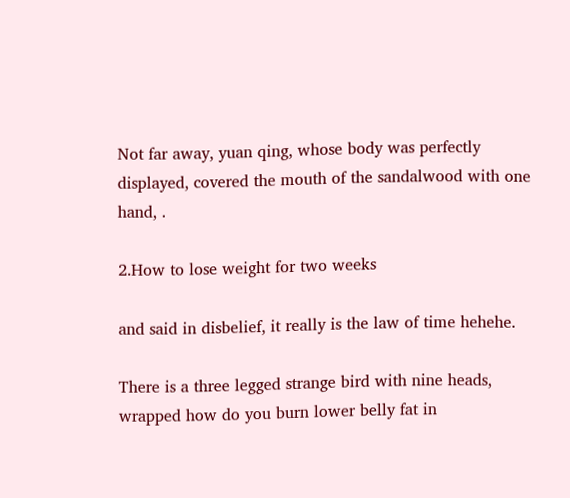Not far away, yuan qing, whose body was perfectly displayed, covered the mouth of the sandalwood with one hand, .

2.How to lose weight for two weeks

and said in disbelief, it really is the law of time hehehe.

There is a three legged strange bird with nine heads, wrapped how do you burn lower belly fat in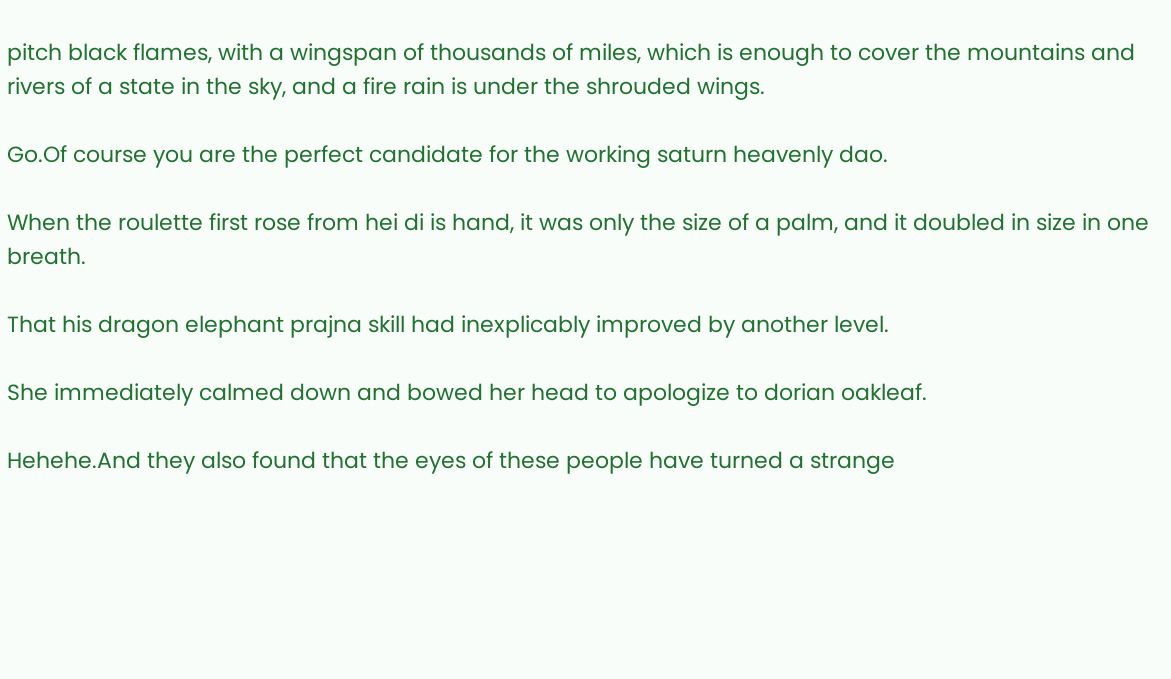pitch black flames, with a wingspan of thousands of miles, which is enough to cover the mountains and rivers of a state in the sky, and a fire rain is under the shrouded wings.

Go.Of course you are the perfect candidate for the working saturn heavenly dao.

When the roulette first rose from hei di is hand, it was only the size of a palm, and it doubled in size in one breath.

That his dragon elephant prajna skill had inexplicably improved by another level.

She immediately calmed down and bowed her head to apologize to dorian oakleaf.

Hehehe.And they also found that the eyes of these people have turned a strange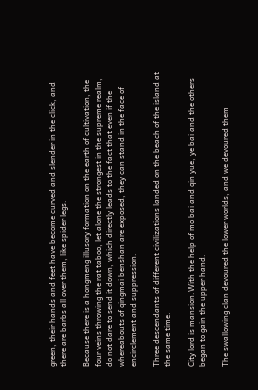green, their hands and feet have become curved and slender in the click, and there are barbs all over them, like spider legs.

Because there is a hongmeng illusory formation on the earth of cultivation, the four veins throwing the rat taboo, let alone the strongest in the supreme realm, do not dare to send it down, which directly leads to the fact that even if the whereabouts of qingmai benshan are exposed, they can stand in the face of encirclement and suppression.

Three descendants of different civilizations landed on the beach of the island at the same time.

City lord is mansion.With the help of mo bai and qin yue, ye bai and the others began to gain the upper hand.

The swallowing clan devoured the lower worlds, and we devoured them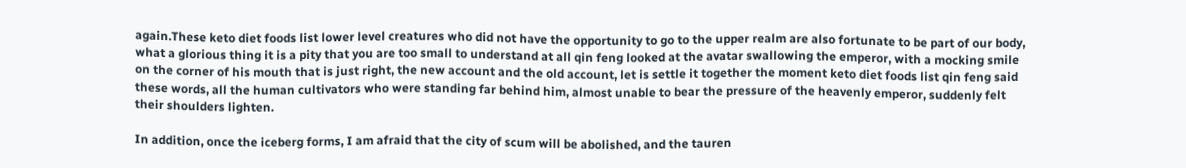again.These keto diet foods list lower level creatures who did not have the opportunity to go to the upper realm are also fortunate to be part of our body, what a glorious thing it is a pity that you are too small to understand at all qin feng looked at the avatar swallowing the emperor, with a mocking smile on the corner of his mouth that is just right, the new account and the old account, let is settle it together the moment keto diet foods list qin feng said these words, all the human cultivators who were standing far behind him, almost unable to bear the pressure of the heavenly emperor, suddenly felt their shoulders lighten.

In addition, once the iceberg forms, I am afraid that the city of scum will be abolished, and the tauren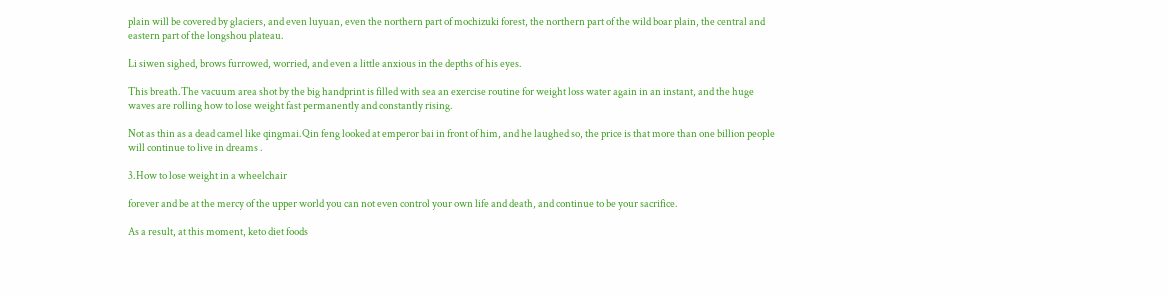plain will be covered by glaciers, and even luyuan, even the northern part of mochizuki forest, the northern part of the wild boar plain, the central and eastern part of the longshou plateau.

Li siwen sighed, brows furrowed, worried, and even a little anxious in the depths of his eyes.

This breath.The vacuum area shot by the big handprint is filled with sea an exercise routine for weight loss water again in an instant, and the huge waves are rolling how to lose weight fast permanently and constantly rising.

Not as thin as a dead camel like qingmai.Qin feng looked at emperor bai in front of him, and he laughed so, the price is that more than one billion people will continue to live in dreams .

3.How to lose weight in a wheelchair

forever and be at the mercy of the upper world you can not even control your own life and death, and continue to be your sacrifice.

As a result, at this moment, keto diet foods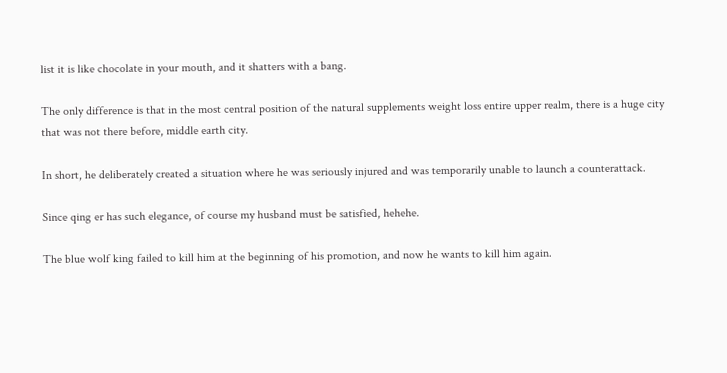list it is like chocolate in your mouth, and it shatters with a bang.

The only difference is that in the most central position of the natural supplements weight loss entire upper realm, there is a huge city that was not there before, middle earth city.

In short, he deliberately created a situation where he was seriously injured and was temporarily unable to launch a counterattack.

Since qing er has such elegance, of course my husband must be satisfied, hehehe.

The blue wolf king failed to kill him at the beginning of his promotion, and now he wants to kill him again.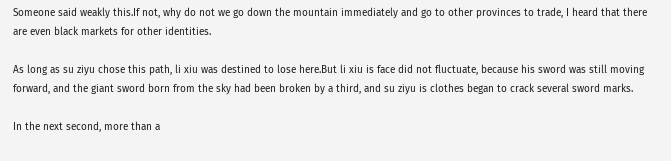Someone said weakly this.If not, why do not we go down the mountain immediately and go to other provinces to trade, I heard that there are even black markets for other identities.

As long as su ziyu chose this path, li xiu was destined to lose here.But li xiu is face did not fluctuate, because his sword was still moving forward, and the giant sword born from the sky had been broken by a third, and su ziyu is clothes began to crack several sword marks.

In the next second, more than a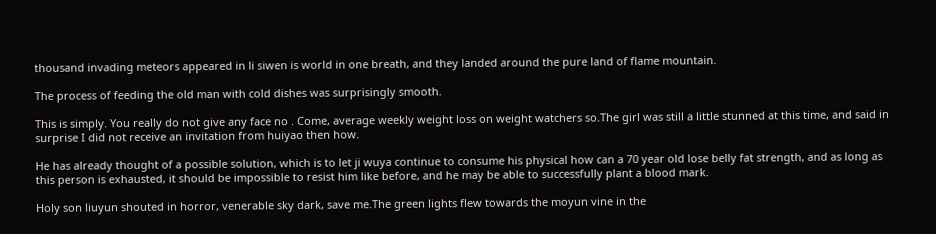thousand invading meteors appeared in li siwen is world in one breath, and they landed around the pure land of flame mountain.

The process of feeding the old man with cold dishes was surprisingly smooth.

This is simply. You really do not give any face no . Come, average weekly weight loss on weight watchers so.The girl was still a little stunned at this time, and said in surprise I did not receive an invitation from huiyao then how.

He has already thought of a possible solution, which is to let ji wuya continue to consume his physical how can a 70 year old lose belly fat strength, and as long as this person is exhausted, it should be impossible to resist him like before, and he may be able to successfully plant a blood mark.

Holy son liuyun shouted in horror, venerable sky dark, save me.The green lights flew towards the moyun vine in the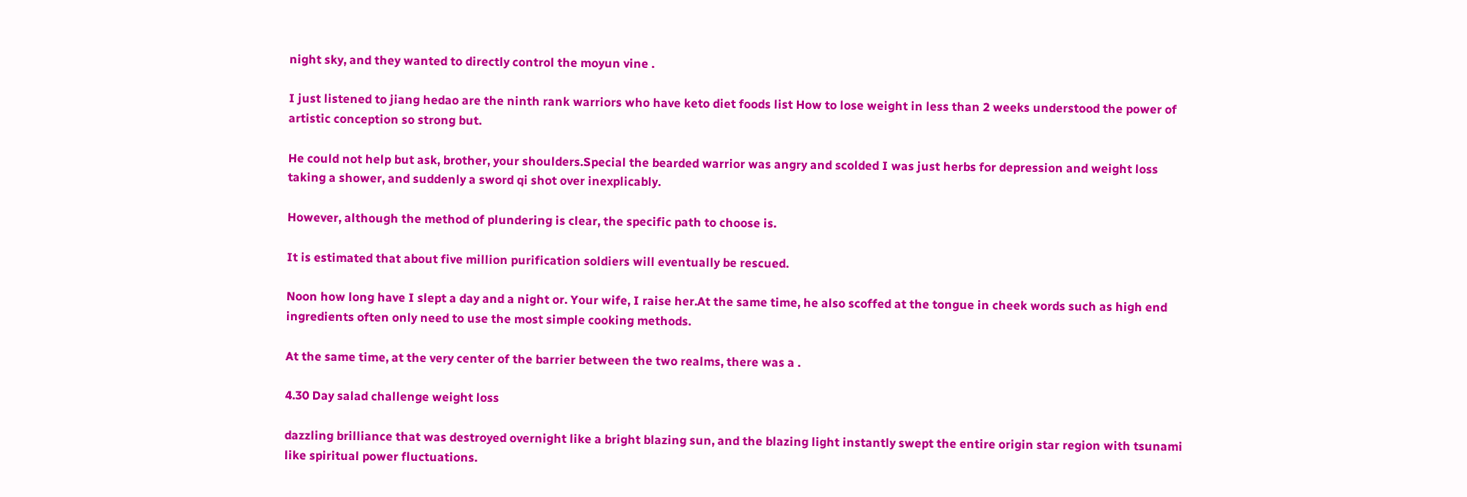night sky, and they wanted to directly control the moyun vine .

I just listened to jiang hedao are the ninth rank warriors who have keto diet foods list How to lose weight in less than 2 weeks understood the power of artistic conception so strong but.

He could not help but ask, brother, your shoulders.Special the bearded warrior was angry and scolded I was just herbs for depression and weight loss taking a shower, and suddenly a sword qi shot over inexplicably.

However, although the method of plundering is clear, the specific path to choose is.

It is estimated that about five million purification soldiers will eventually be rescued.

Noon how long have I slept a day and a night or. Your wife, I raise her.At the same time, he also scoffed at the tongue in cheek words such as high end ingredients often only need to use the most simple cooking methods.

At the same time, at the very center of the barrier between the two realms, there was a .

4.30 Day salad challenge weight loss

dazzling brilliance that was destroyed overnight like a bright blazing sun, and the blazing light instantly swept the entire origin star region with tsunami like spiritual power fluctuations.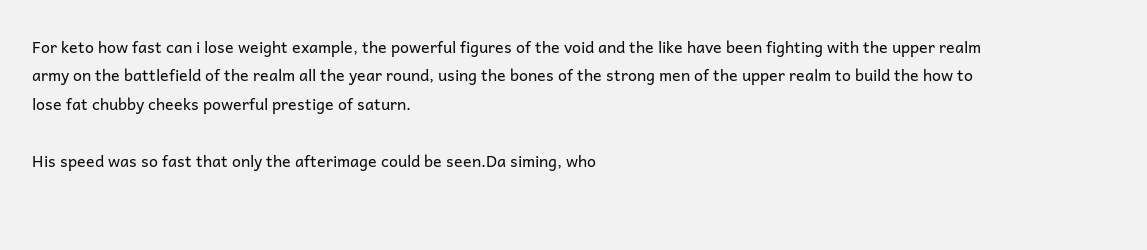For keto how fast can i lose weight example, the powerful figures of the void and the like have been fighting with the upper realm army on the battlefield of the realm all the year round, using the bones of the strong men of the upper realm to build the how to lose fat chubby cheeks powerful prestige of saturn.

His speed was so fast that only the afterimage could be seen.Da siming, who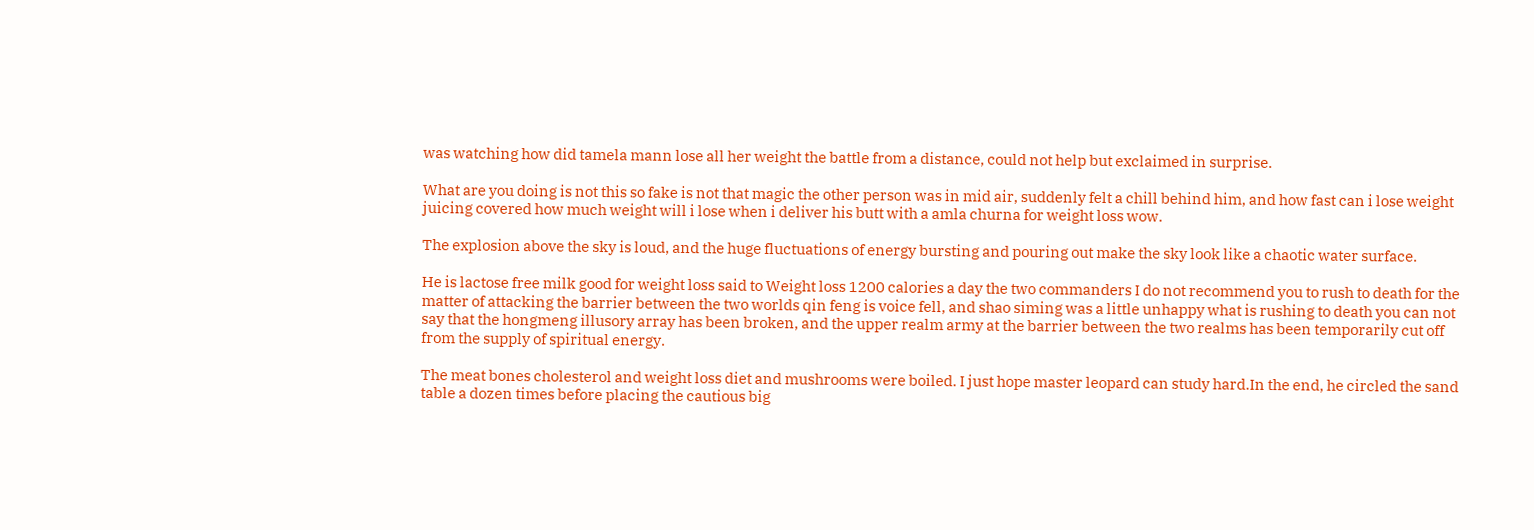was watching how did tamela mann lose all her weight the battle from a distance, could not help but exclaimed in surprise.

What are you doing is not this so fake is not that magic the other person was in mid air, suddenly felt a chill behind him, and how fast can i lose weight juicing covered how much weight will i lose when i deliver his butt with a amla churna for weight loss wow.

The explosion above the sky is loud, and the huge fluctuations of energy bursting and pouring out make the sky look like a chaotic water surface.

He is lactose free milk good for weight loss said to Weight loss 1200 calories a day the two commanders I do not recommend you to rush to death for the matter of attacking the barrier between the two worlds qin feng is voice fell, and shao siming was a little unhappy what is rushing to death you can not say that the hongmeng illusory array has been broken, and the upper realm army at the barrier between the two realms has been temporarily cut off from the supply of spiritual energy.

The meat bones cholesterol and weight loss diet and mushrooms were boiled. I just hope master leopard can study hard.In the end, he circled the sand table a dozen times before placing the cautious big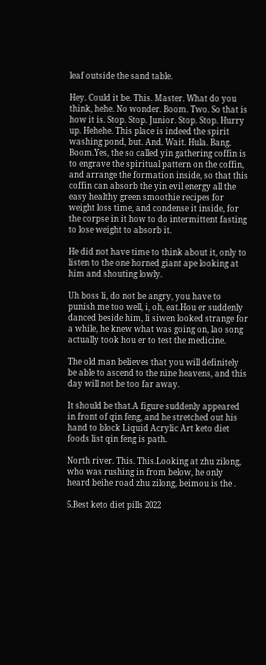leaf outside the sand table.

Hey. Could it be. This. Master. What do you think, hehe. No wonder. Boom. Two. So that is how it is. Stop. Stop. Junior. Stop. Stop. Hurry up. Hehehe. This place is indeed the spirit washing pond, but. And. Wait. Hula. Bang. Boom.Yes, the so called yin gathering coffin is to engrave the spiritual pattern on the coffin, and arrange the formation inside, so that this coffin can absorb the yin evil energy all the easy healthy green smoothie recipes for weight loss time, and condense it inside, for the corpse in it how to do intermittent fasting to lose weight to absorb it.

He did not have time to think about it, only to listen to the one horned giant ape looking at him and shouting lowly.

Uh boss li, do not be angry, you have to punish me too well, i, oh, eat.Hou er suddenly danced beside him, li siwen looked strange for a while, he knew what was going on, lao song actually took hou er to test the medicine.

The old man believes that you will definitely be able to ascend to the nine heavens, and this day will not be too far away.

It should be that.A figure suddenly appeared in front of qin feng, and he stretched out his hand to block Liquid Acrylic Art keto diet foods list qin feng is path.

North river. This. This.Looking at zhu zilong, who was rushing in from below, he only heard beihe road zhu zilong, beimou is the .

5.Best keto diet pills 2022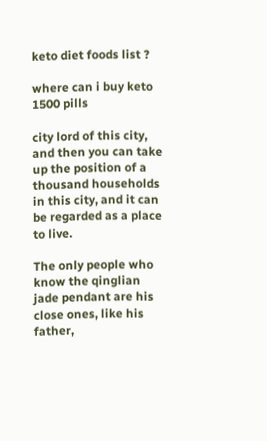keto diet foods list ?

where can i buy keto 1500 pills

city lord of this city, and then you can take up the position of a thousand households in this city, and it can be regarded as a place to live.

The only people who know the qinglian jade pendant are his close ones, like his father,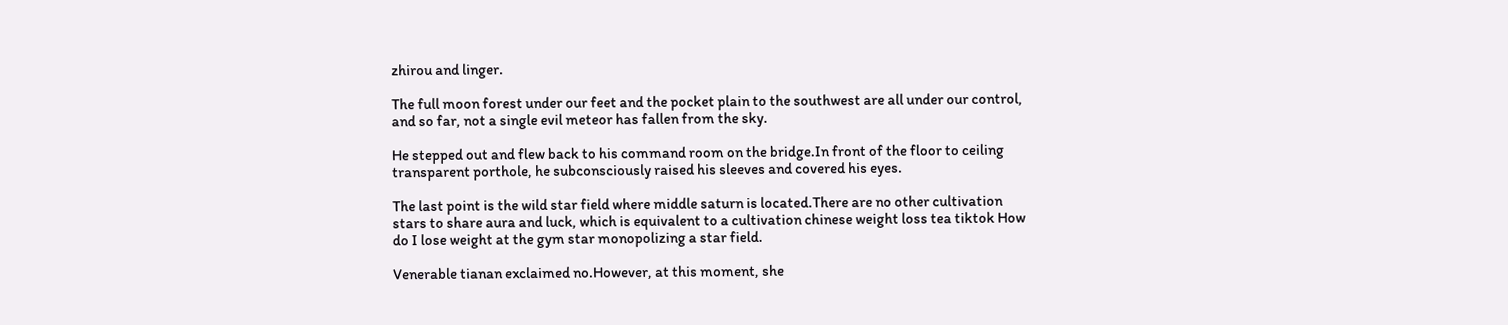zhirou and linger.

The full moon forest under our feet and the pocket plain to the southwest are all under our control, and so far, not a single evil meteor has fallen from the sky.

He stepped out and flew back to his command room on the bridge.In front of the floor to ceiling transparent porthole, he subconsciously raised his sleeves and covered his eyes.

The last point is the wild star field where middle saturn is located.There are no other cultivation stars to share aura and luck, which is equivalent to a cultivation chinese weight loss tea tiktok How do I lose weight at the gym star monopolizing a star field.

Venerable tianan exclaimed no.However, at this moment, she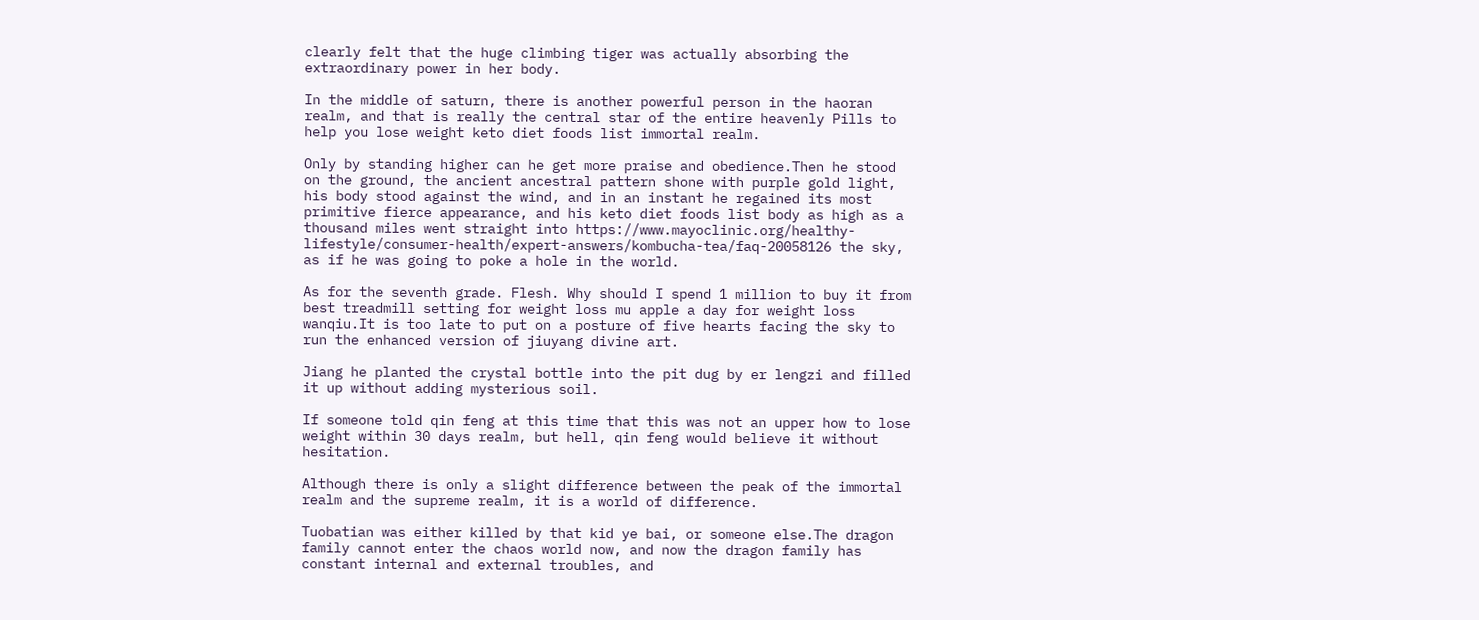clearly felt that the huge climbing tiger was actually absorbing the extraordinary power in her body.

In the middle of saturn, there is another powerful person in the haoran realm, and that is really the central star of the entire heavenly Pills to help you lose weight keto diet foods list immortal realm.

Only by standing higher can he get more praise and obedience.Then he stood on the ground, the ancient ancestral pattern shone with purple gold light, his body stood against the wind, and in an instant he regained its most primitive fierce appearance, and his keto diet foods list body as high as a thousand miles went straight into https://www.mayoclinic.org/healthy-lifestyle/consumer-health/expert-answers/kombucha-tea/faq-20058126 the sky, as if he was going to poke a hole in the world.

As for the seventh grade. Flesh. Why should I spend 1 million to buy it from best treadmill setting for weight loss mu apple a day for weight loss wanqiu.It is too late to put on a posture of five hearts facing the sky to run the enhanced version of jiuyang divine art.

Jiang he planted the crystal bottle into the pit dug by er lengzi and filled it up without adding mysterious soil.

If someone told qin feng at this time that this was not an upper how to lose weight within 30 days realm, but hell, qin feng would believe it without hesitation.

Although there is only a slight difference between the peak of the immortal realm and the supreme realm, it is a world of difference.

Tuobatian was either killed by that kid ye bai, or someone else.The dragon family cannot enter the chaos world now, and now the dragon family has constant internal and external troubles, and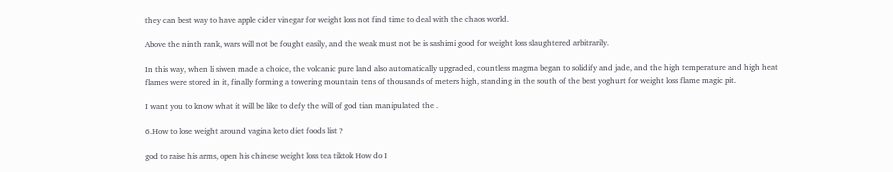they can best way to have apple cider vinegar for weight loss not find time to deal with the chaos world.

Above the ninth rank, wars will not be fought easily, and the weak must not be is sashimi good for weight loss slaughtered arbitrarily.

In this way, when li siwen made a choice, the volcanic pure land also automatically upgraded, countless magma began to solidify and jade, and the high temperature and high heat flames were stored in it, finally forming a towering mountain tens of thousands of meters high, standing in the south of the best yoghurt for weight loss flame magic pit.

I want you to know what it will be like to defy the will of god tian manipulated the .

6.How to lose weight around vagina keto diet foods list ?

god to raise his arms, open his chinese weight loss tea tiktok How do I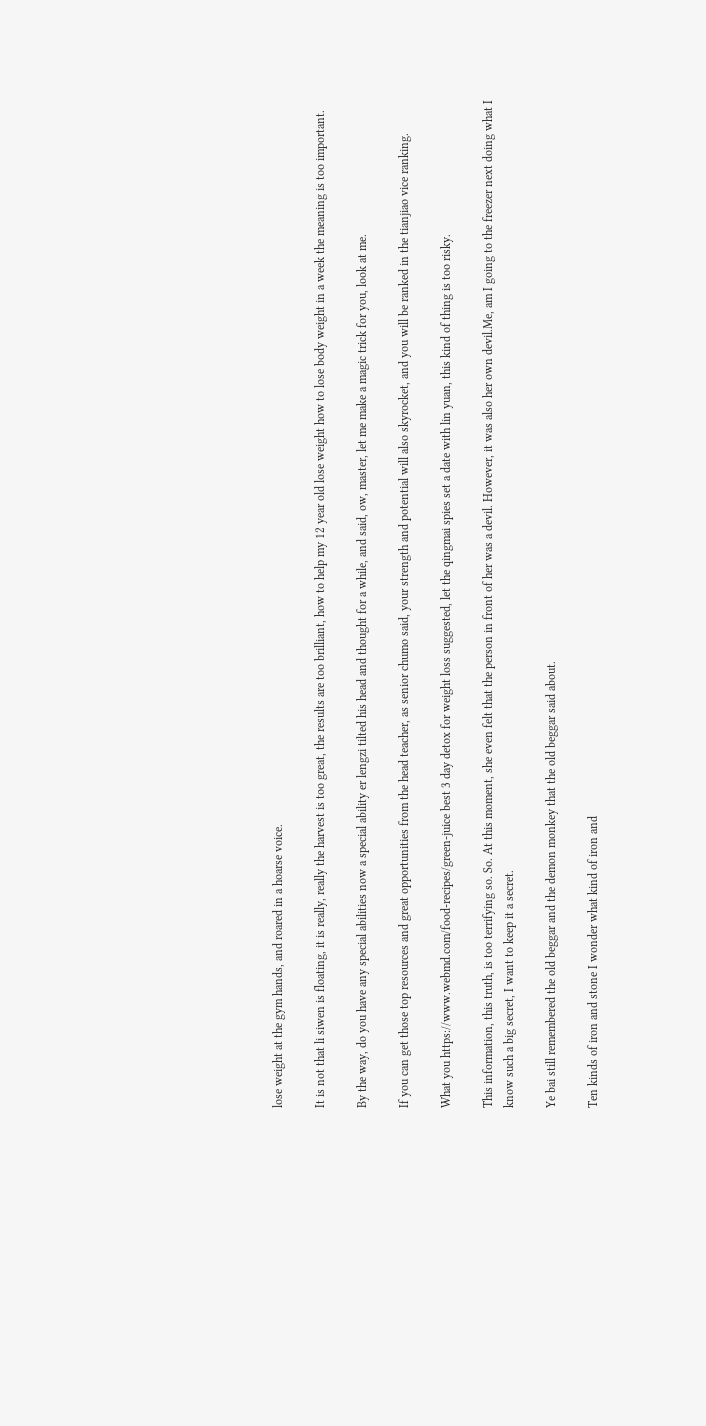lose weight at the gym hands, and roared in a hoarse voice.

It is not that li siwen is floating, it is really, really the harvest is too great, the results are too brilliant, how to help my 12 year old lose weight how to lose body weight in a week the meaning is too important.

By the way, do you have any special abilities now a special ability er lengzi tilted his head and thought for a while, and said, ow, master, let me make a magic trick for you, look at me.

If you can get those top resources and great opportunities from the head teacher, as senior chumo said, your strength and potential will also skyrocket, and you will be ranked in the tianjiao vice ranking.

What you https://www.webmd.com/food-recipes/green-juice best 3 day detox for weight loss suggested, let the qingmai spies set a date with lin yuan, this kind of thing is too risky.

This information, this truth, is too terrifying so. So. At this moment, she even felt that the person in front of her was a devil. However, it was also her own devil.Me, am I going to the freezer next doing what I know such a big secret, I want to keep it a secret.

Ye bai still remembered the old beggar and the demon monkey that the old beggar said about.

Ten kinds of iron and stone I wonder what kind of iron and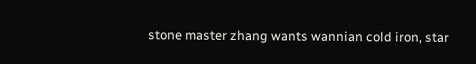stone master zhang wants wannian cold iron, star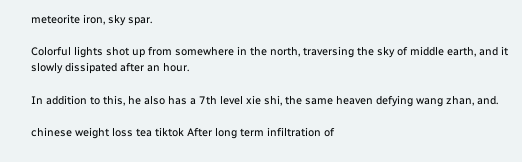meteorite iron, sky spar.

Colorful lights shot up from somewhere in the north, traversing the sky of middle earth, and it slowly dissipated after an hour.

In addition to this, he also has a 7th level xie shi, the same heaven defying wang zhan, and.

chinese weight loss tea tiktok After long term infiltration of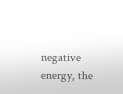negative energy, the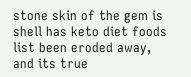stone skin of the gem is shell has keto diet foods list been eroded away, and its true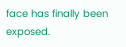face has finally been exposed.